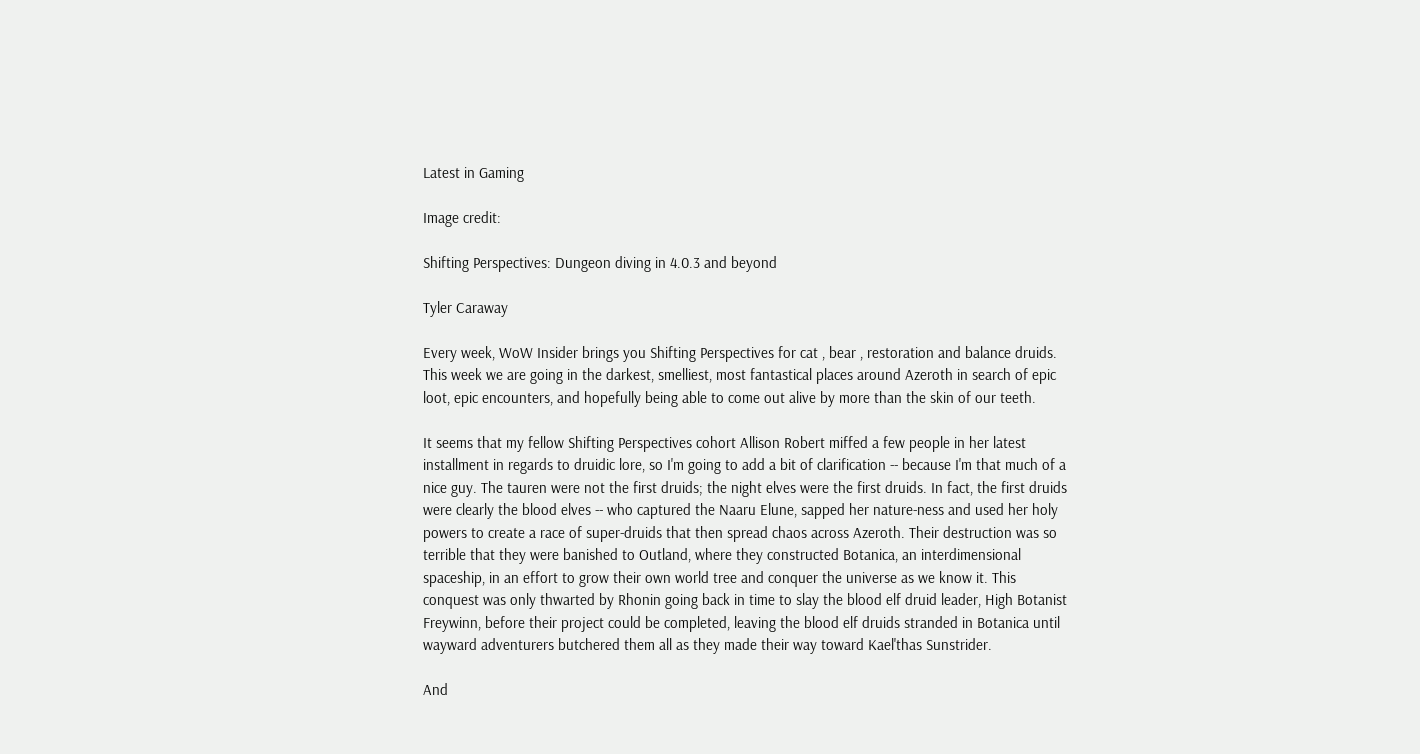Latest in Gaming

Image credit:

Shifting Perspectives: Dungeon diving in 4.0.3 and beyond

Tyler Caraway

Every week, WoW Insider brings you Shifting Perspectives for cat , bear , restoration and balance druids. This week we are going in the darkest, smelliest, most fantastical places around Azeroth in search of epic loot, epic encounters, and hopefully being able to come out alive by more than the skin of our teeth.

It seems that my fellow Shifting Perspectives cohort Allison Robert miffed a few people in her latest installment in regards to druidic lore, so I'm going to add a bit of clarification -- because I'm that much of a nice guy. The tauren were not the first druids; the night elves were the first druids. In fact, the first druids were clearly the blood elves -- who captured the Naaru Elune, sapped her nature-ness and used her holy powers to create a race of super-druids that then spread chaos across Azeroth. Their destruction was so terrible that they were banished to Outland, where they constructed Botanica, an interdimensional spaceship, in an effort to grow their own world tree and conquer the universe as we know it. This conquest was only thwarted by Rhonin going back in time to slay the blood elf druid leader, High Botanist Freywinn, before their project could be completed, leaving the blood elf druids stranded in Botanica until wayward adventurers butchered them all as they made their way toward Kael'thas Sunstrider.

And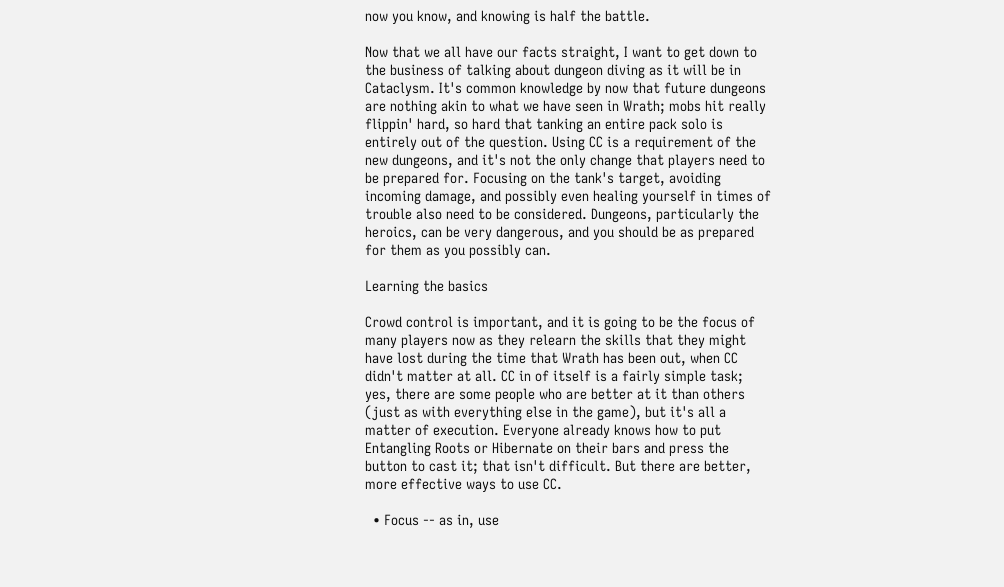now you know, and knowing is half the battle.

Now that we all have our facts straight, I want to get down to the business of talking about dungeon diving as it will be in Cataclysm. It's common knowledge by now that future dungeons are nothing akin to what we have seen in Wrath; mobs hit really flippin' hard, so hard that tanking an entire pack solo is entirely out of the question. Using CC is a requirement of the new dungeons, and it's not the only change that players need to be prepared for. Focusing on the tank's target, avoiding incoming damage, and possibly even healing yourself in times of trouble also need to be considered. Dungeons, particularly the heroics, can be very dangerous, and you should be as prepared for them as you possibly can.

Learning the basics

Crowd control is important, and it is going to be the focus of many players now as they relearn the skills that they might have lost during the time that Wrath has been out, when CC didn't matter at all. CC in of itself is a fairly simple task; yes, there are some people who are better at it than others (just as with everything else in the game), but it's all a matter of execution. Everyone already knows how to put Entangling Roots or Hibernate on their bars and press the button to cast it; that isn't difficult. But there are better, more effective ways to use CC.

  • Focus -- as in, use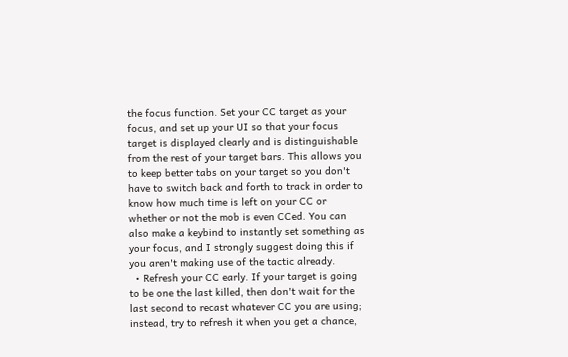the focus function. Set your CC target as your focus, and set up your UI so that your focus target is displayed clearly and is distinguishable from the rest of your target bars. This allows you to keep better tabs on your target so you don't have to switch back and forth to track in order to know how much time is left on your CC or whether or not the mob is even CCed. You can also make a keybind to instantly set something as your focus, and I strongly suggest doing this if you aren't making use of the tactic already.
  • Refresh your CC early. If your target is going to be one the last killed, then don't wait for the last second to recast whatever CC you are using; instead, try to refresh it when you get a chance,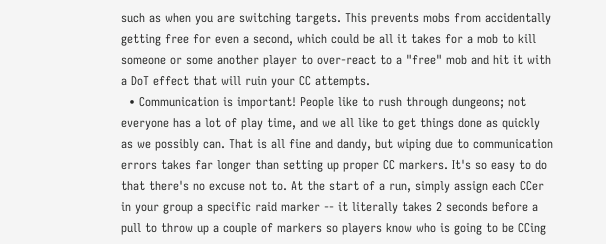such as when you are switching targets. This prevents mobs from accidentally getting free for even a second, which could be all it takes for a mob to kill someone or some another player to over-react to a "free" mob and hit it with a DoT effect that will ruin your CC attempts.
  • Communication is important! People like to rush through dungeons; not everyone has a lot of play time, and we all like to get things done as quickly as we possibly can. That is all fine and dandy, but wiping due to communication errors takes far longer than setting up proper CC markers. It's so easy to do that there's no excuse not to. At the start of a run, simply assign each CCer in your group a specific raid marker -- it literally takes 2 seconds before a pull to throw up a couple of markers so players know who is going to be CCing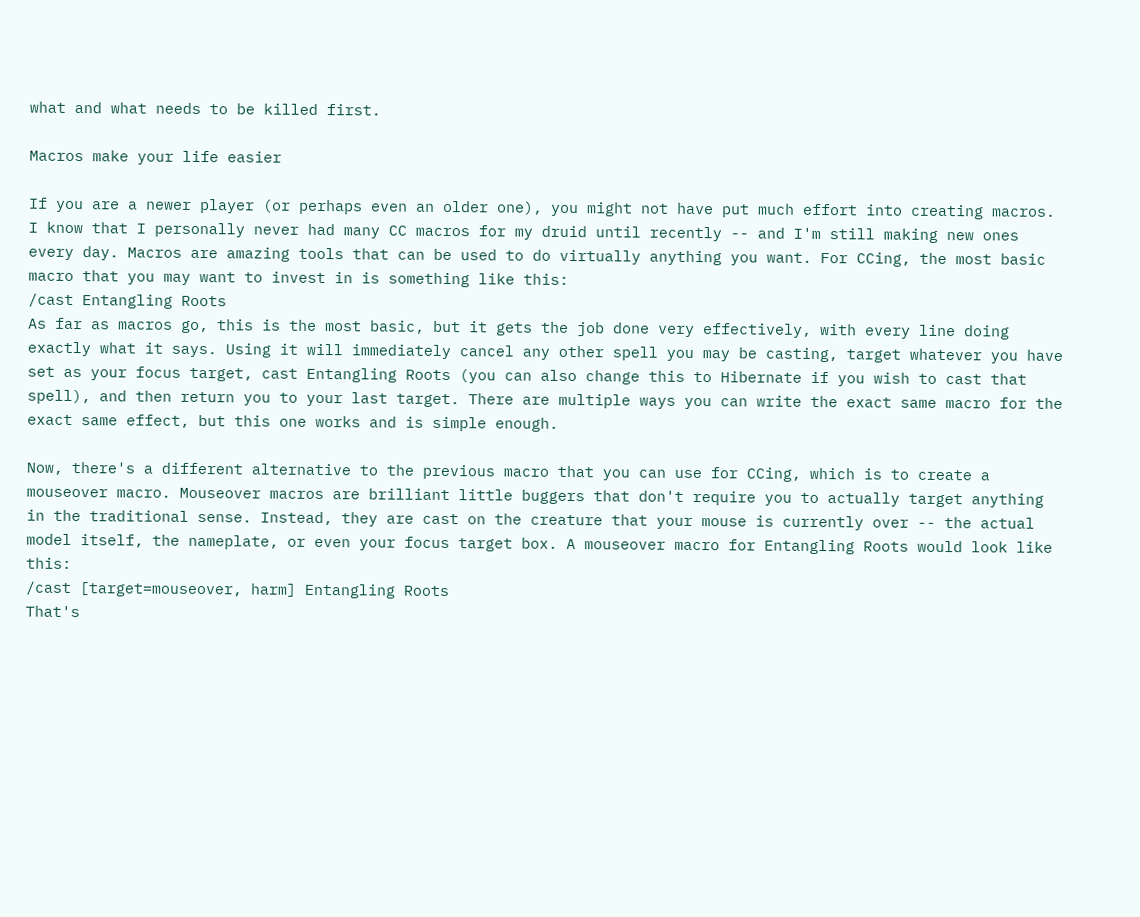what and what needs to be killed first.

Macros make your life easier

If you are a newer player (or perhaps even an older one), you might not have put much effort into creating macros. I know that I personally never had many CC macros for my druid until recently -- and I'm still making new ones every day. Macros are amazing tools that can be used to do virtually anything you want. For CCing, the most basic macro that you may want to invest in is something like this:
/cast Entangling Roots
As far as macros go, this is the most basic, but it gets the job done very effectively, with every line doing exactly what it says. Using it will immediately cancel any other spell you may be casting, target whatever you have set as your focus target, cast Entangling Roots (you can also change this to Hibernate if you wish to cast that spell), and then return you to your last target. There are multiple ways you can write the exact same macro for the exact same effect, but this one works and is simple enough.

Now, there's a different alternative to the previous macro that you can use for CCing, which is to create a mouseover macro. Mouseover macros are brilliant little buggers that don't require you to actually target anything in the traditional sense. Instead, they are cast on the creature that your mouse is currently over -- the actual model itself, the nameplate, or even your focus target box. A mouseover macro for Entangling Roots would look like this:
/cast [target=mouseover, harm] Entangling Roots
That's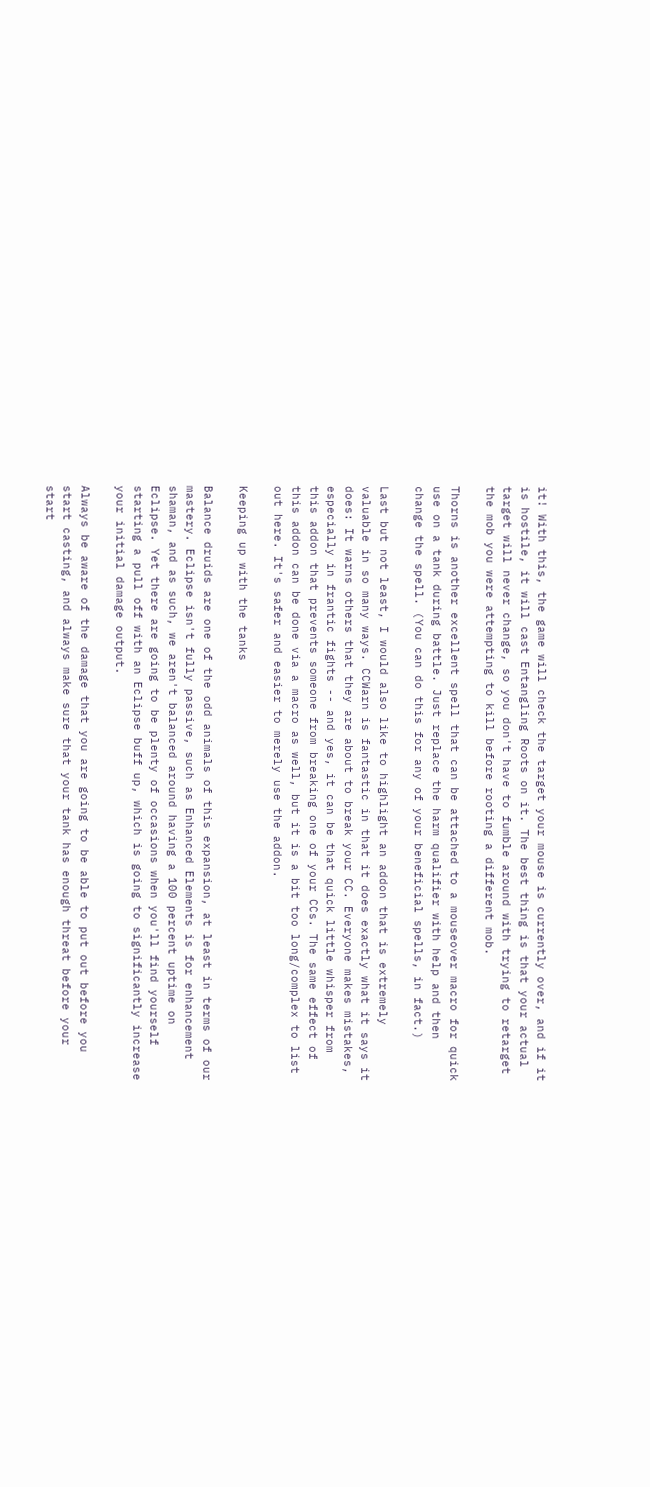it! With this, the game will check the target your mouse is currently over, and if it is hostile, it will cast Entangling Roots on it. The best thing is that your actual target will never change, so you don't have to fumble around with trying to retarget the mob you were attempting to kill before rooting a different mob.

Thorns is another excellent spell that can be attached to a mouseover macro for quick use on a tank during battle. Just replace the harm qualifier with help and then change the spell. (You can do this for any of your beneficial spells, in fact.)

Last but not least, I would also like to highlight an addon that is extremely valuable in so many ways. CCWarn is fantastic in that it does exactly what it says it does: It warns others that they are about to break your CC. Everyone makes mistakes, especially in frantic fights -- and yes, it can be that quick little whisper from this addon that prevents someone from breaking one of your CCs. The same effect of this addon can be done via a macro as well, but it is a bit too long/complex to list out here. It's safer and easier to merely use the addon.

Keeping up with the tanks

Balance druids are one of the odd animals of this expansion, at least in terms of our mastery. Eclipse isn't fully passive, such as Enhanced Elements is for enhancement shaman, and as such, we aren't balanced around having a 100 percent uptime on Eclipse. Yet there are going to be plenty of occasions when you'll find yourself starting a pull off with an Eclipse buff up, which is going to significantly increase your initial damage output.

Always be aware of the damage that you are going to be able to put out before you start casting, and always make sure that your tank has enough threat before your start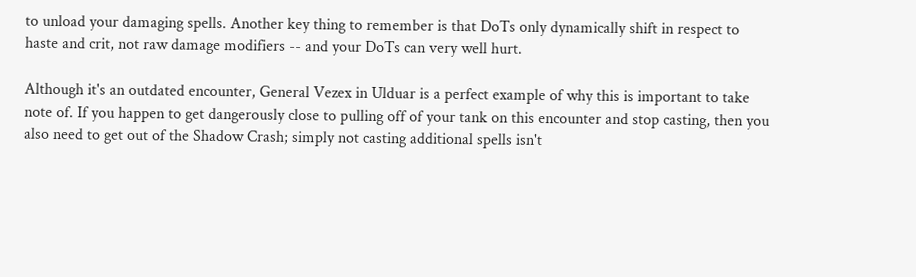to unload your damaging spells. Another key thing to remember is that DoTs only dynamically shift in respect to haste and crit, not raw damage modifiers -- and your DoTs can very well hurt.

Although it's an outdated encounter, General Vezex in Ulduar is a perfect example of why this is important to take note of. If you happen to get dangerously close to pulling off of your tank on this encounter and stop casting, then you also need to get out of the Shadow Crash; simply not casting additional spells isn't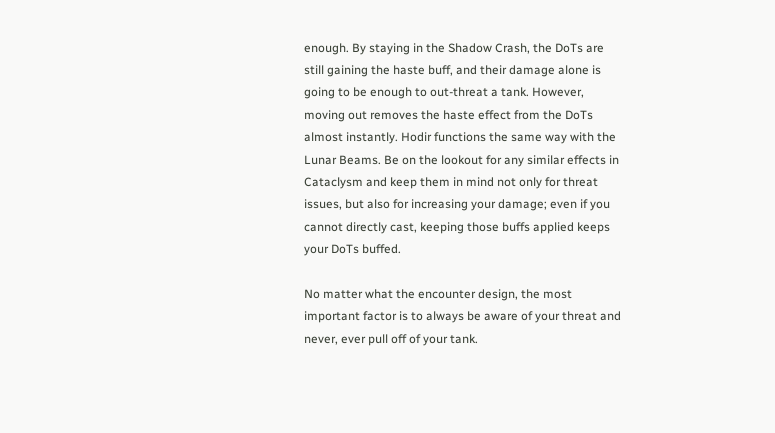enough. By staying in the Shadow Crash, the DoTs are still gaining the haste buff, and their damage alone is going to be enough to out-threat a tank. However, moving out removes the haste effect from the DoTs almost instantly. Hodir functions the same way with the Lunar Beams. Be on the lookout for any similar effects in Cataclysm and keep them in mind not only for threat issues, but also for increasing your damage; even if you cannot directly cast, keeping those buffs applied keeps your DoTs buffed.

No matter what the encounter design, the most important factor is to always be aware of your threat and never, ever pull off of your tank.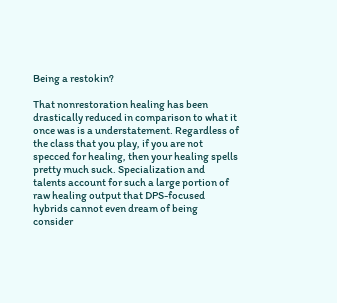Being a restokin?

That nonrestoration healing has been drastically reduced in comparison to what it once was is a understatement. Regardless of the class that you play, if you are not specced for healing, then your healing spells pretty much suck. Specialization and talents account for such a large portion of raw healing output that DPS-focused hybrids cannot even dream of being consider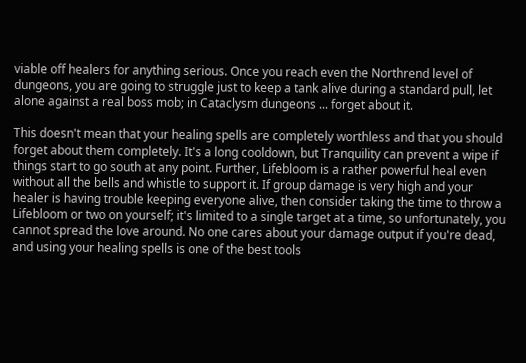viable off healers for anything serious. Once you reach even the Northrend level of dungeons, you are going to struggle just to keep a tank alive during a standard pull, let alone against a real boss mob; in Cataclysm dungeons ... forget about it.

This doesn't mean that your healing spells are completely worthless and that you should forget about them completely. It's a long cooldown, but Tranquility can prevent a wipe if things start to go south at any point. Further, Lifebloom is a rather powerful heal even without all the bells and whistle to support it. If group damage is very high and your healer is having trouble keeping everyone alive, then consider taking the time to throw a Lifebloom or two on yourself; it's limited to a single target at a time, so unfortunately, you cannot spread the love around. No one cares about your damage output if you're dead, and using your healing spells is one of the best tools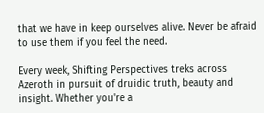that we have in keep ourselves alive. Never be afraid to use them if you feel the need.

Every week, Shifting Perspectives treks across Azeroth in pursuit of druidic truth, beauty and insight. Whether you're a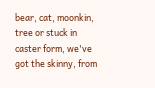bear, cat, moonkin, tree or stuck in caster form, we've got the skinny, from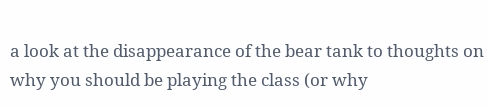a look at the disappearance of the bear tank to thoughts on why you should be playing the class (or why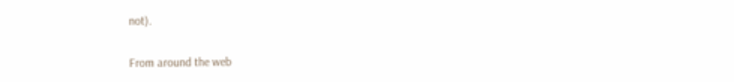not).

From around the web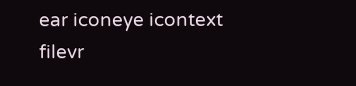ear iconeye icontext filevr